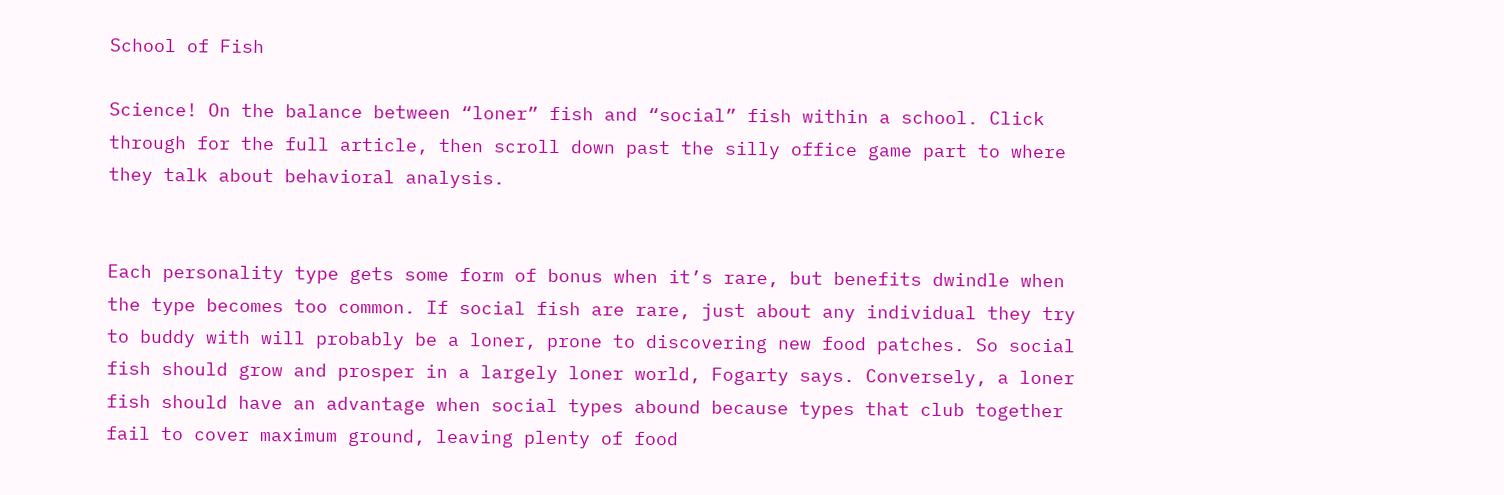School of Fish

Science! On the balance between “loner” fish and “social” fish within a school. Click through for the full article, then scroll down past the silly office game part to where they talk about behavioral analysis.


Each personality type gets some form of bonus when it’s rare, but benefits dwindle when the type becomes too common. If social fish are rare, just about any individual they try to buddy with will probably be a loner, prone to discovering new food patches. So social fish should grow and prosper in a largely loner world, Fogarty says. Conversely, a loner fish should have an advantage when social types abound because types that club together fail to cover maximum ground, leaving plenty of food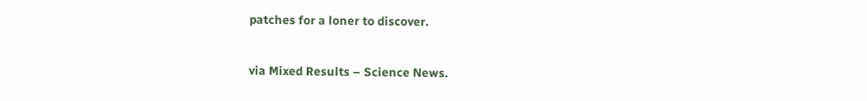patches for a loner to discover.

via Mixed Results – Science News.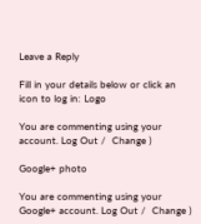Leave a Reply

Fill in your details below or click an icon to log in: Logo

You are commenting using your account. Log Out /  Change )

Google+ photo

You are commenting using your Google+ account. Log Out /  Change )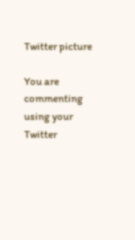Twitter picture

You are commenting using your Twitter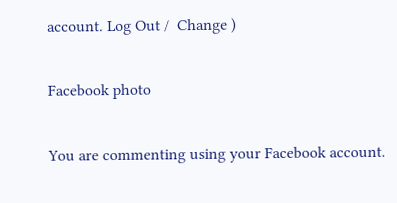account. Log Out /  Change )

Facebook photo

You are commenting using your Facebook account.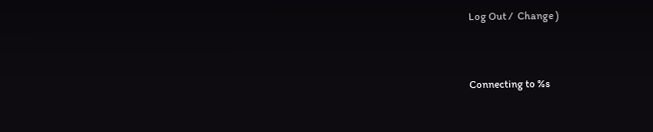Log Out /  Change )


Connecting to %s